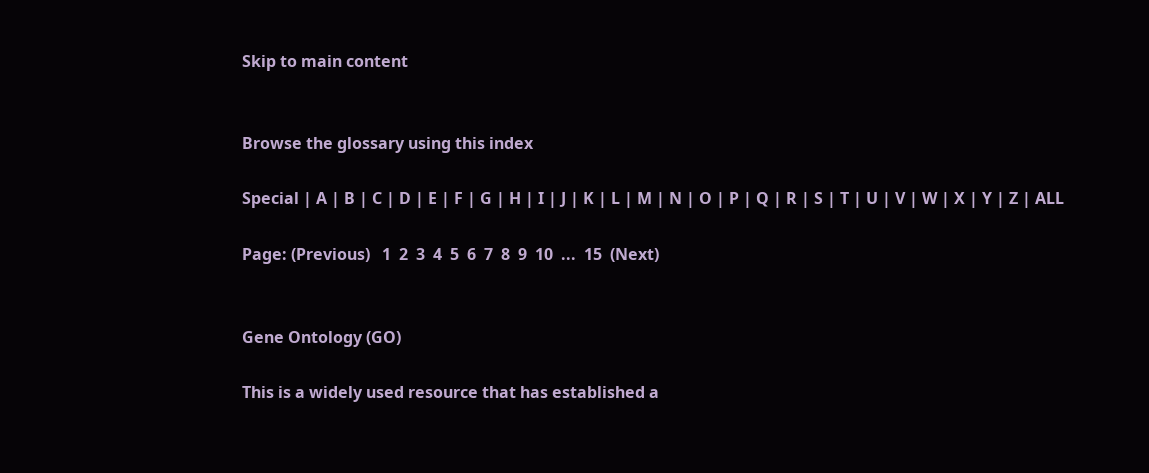Skip to main content


Browse the glossary using this index

Special | A | B | C | D | E | F | G | H | I | J | K | L | M | N | O | P | Q | R | S | T | U | V | W | X | Y | Z | ALL

Page: (Previous)   1  2  3  4  5  6  7  8  9  10  ...  15  (Next)


Gene Ontology (GO)

This is a widely used resource that has established a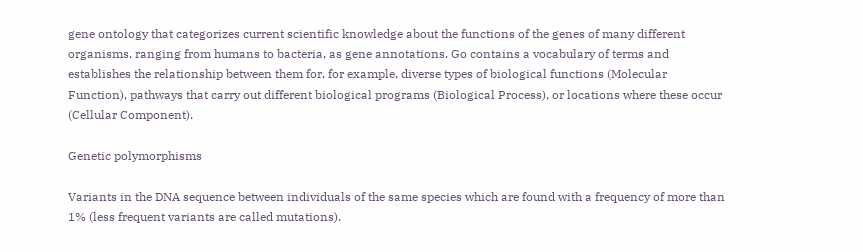gene ontology that categorizes current scientific knowledge about the functions of the genes of many different organisms, ranging from humans to bacteria, as gene annotations. Go contains a vocabulary of terms and establishes the relationship between them for, for example, diverse types of biological functions (Molecular Function), pathways that carry out different biological programs (Biological Process), or locations where these occur (Cellular Component).

Genetic polymorphisms

Variants in the DNA sequence between individuals of the same species which are found with a frequency of more than 1% (less frequent variants are called mutations).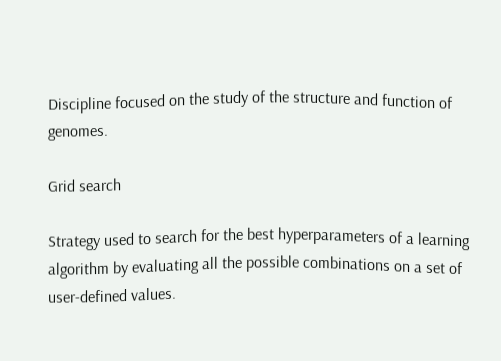Discipline focused on the study of the structure and function of genomes.

Grid search

Strategy used to search for the best hyperparameters of a learning algorithm by evaluating all the possible combinations on a set of user-defined values.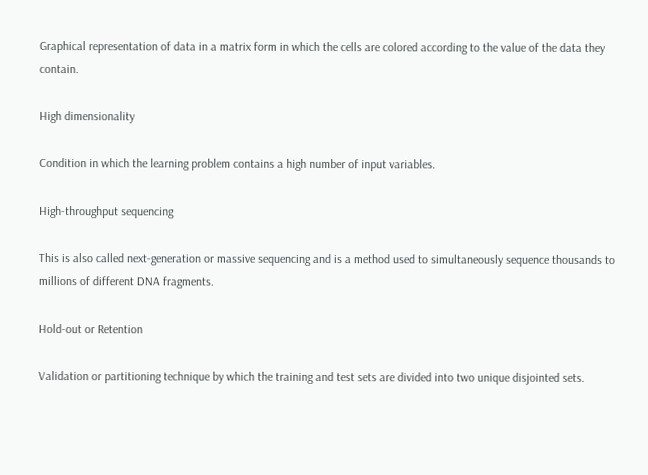Graphical representation of data in a matrix form in which the cells are colored according to the value of the data they contain.

High dimensionality

Condition in which the learning problem contains a high number of input variables.

High-throughput sequencing

This is also called next-generation or massive sequencing and is a method used to simultaneously sequence thousands to millions of different DNA fragments.

Hold-out or Retention

Validation or partitioning technique by which the training and test sets are divided into two unique disjointed sets.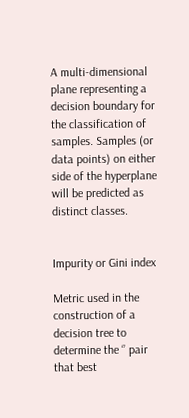A multi-dimensional plane representing a decision boundary for the classification of samples. Samples (or data points) on either side of the hyperplane will be predicted as distinct classes.


Impurity or Gini index

Metric used in the construction of a decision tree to determine the ‘’ pair that best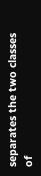separates the two classes of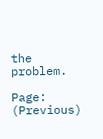the problem.

Page: (Previous)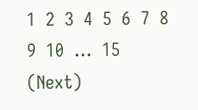1  2  3  4  5  6  7  8  9  10  ...  15  (Next)